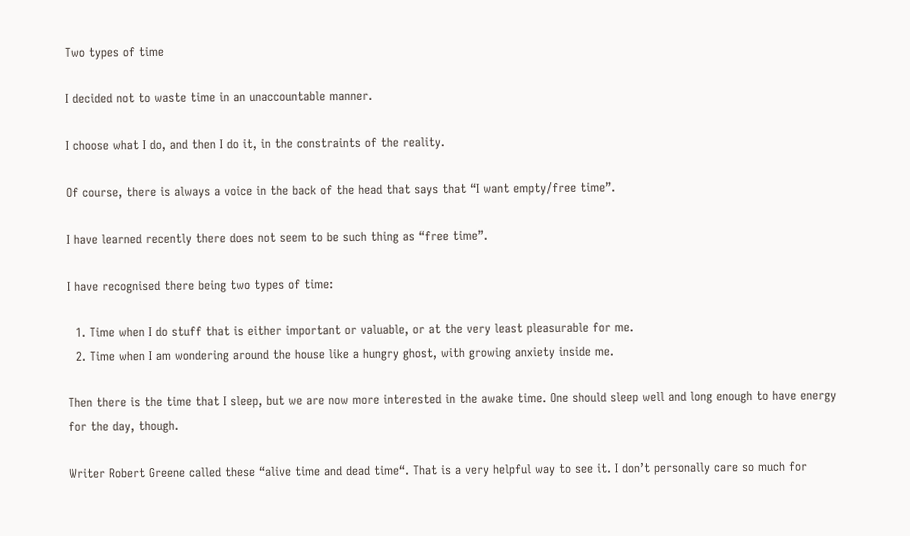Two types of time

I decided not to waste time in an unaccountable manner.

I choose what I do, and then I do it, in the constraints of the reality.

Of course, there is always a voice in the back of the head that says that “I want empty/free time”.

I have learned recently there does not seem to be such thing as “free time”.

I have recognised there being two types of time:

  1. Time when I do stuff that is either important or valuable, or at the very least pleasurable for me.
  2. Time when I am wondering around the house like a hungry ghost, with growing anxiety inside me.

Then there is the time that I sleep, but we are now more interested in the awake time. One should sleep well and long enough to have energy for the day, though.

Writer Robert Greene called these “alive time and dead time“. That is a very helpful way to see it. I don’t personally care so much for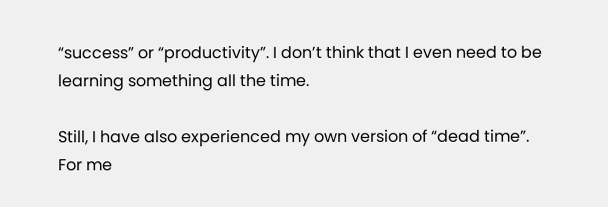“success” or “productivity”. I don’t think that I even need to be learning something all the time.

Still, I have also experienced my own version of “dead time”. For me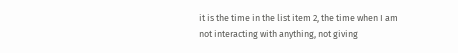it is the time in the list item 2, the time when I am not interacting with anything, not giving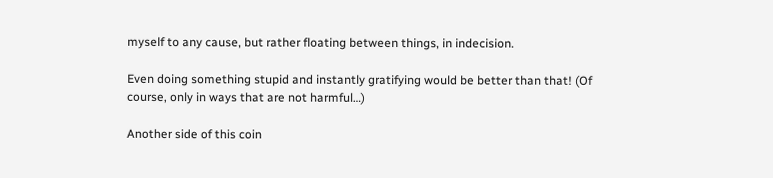myself to any cause, but rather floating between things, in indecision.

Even doing something stupid and instantly gratifying would be better than that! (Of course, only in ways that are not harmful…)

Another side of this coin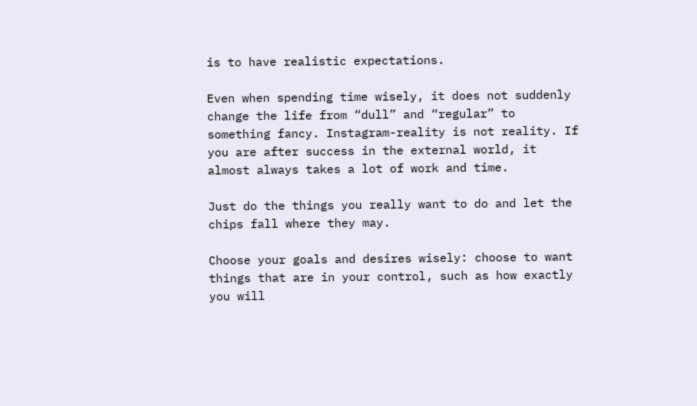is to have realistic expectations.

Even when spending time wisely, it does not suddenly change the life from “dull” and “regular” to something fancy. Instagram-reality is not reality. If you are after success in the external world, it almost always takes a lot of work and time.

Just do the things you really want to do and let the chips fall where they may.

Choose your goals and desires wisely: choose to want things that are in your control, such as how exactly you will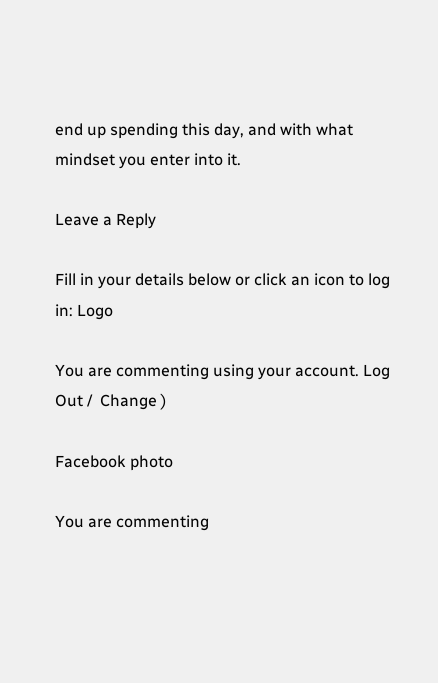end up spending this day, and with what mindset you enter into it.

Leave a Reply

Fill in your details below or click an icon to log in: Logo

You are commenting using your account. Log Out /  Change )

Facebook photo

You are commenting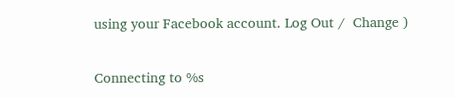using your Facebook account. Log Out /  Change )

Connecting to %s